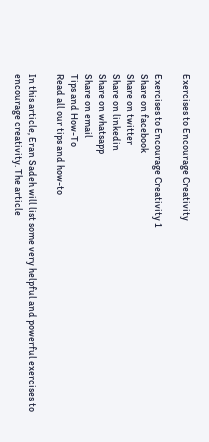Exercises to Encourage Creativity

Exercises to Encourage Creativity 1
Share on facebook
Share on twitter
Share on linkedin
Share on whatsapp
Share on email
Tips and How-To
Read all our tips and how-to

In this article, Eran Sadeh will list some very helpful and powerful exercises to encourage creativity. The article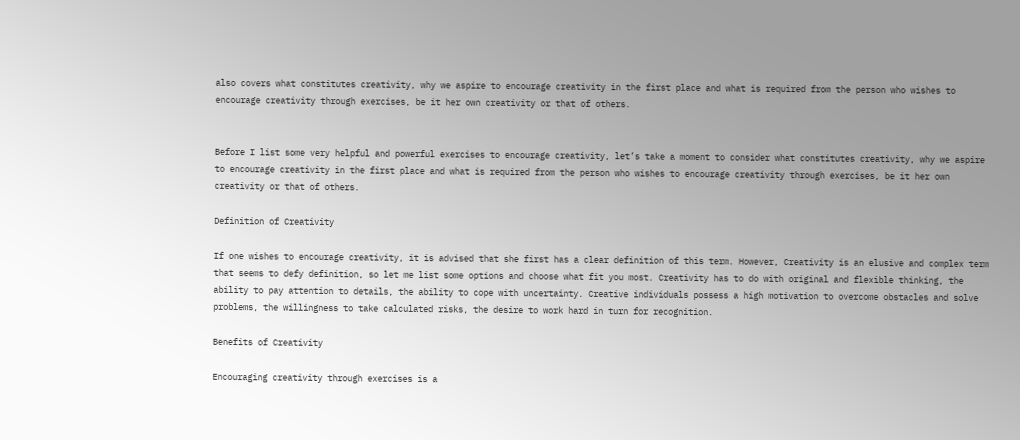also covers what constitutes creativity, why we aspire to encourage creativity in the first place and what is required from the person who wishes to encourage creativity through exercises, be it her own creativity or that of others.


Before I list some very helpful and powerful exercises to encourage creativity, let’s take a moment to consider what constitutes creativity, why we aspire to encourage creativity in the first place and what is required from the person who wishes to encourage creativity through exercises, be it her own creativity or that of others.

Definition of Creativity

If one wishes to encourage creativity, it is advised that she first has a clear definition of this term. However, Creativity is an elusive and complex term that seems to defy definition, so let me list some options and choose what fit you most. Creativity has to do with original and flexible thinking, the ability to pay attention to details, the ability to cope with uncertainty. Creative individuals possess a high motivation to overcome obstacles and solve problems, the willingness to take calculated risks, the desire to work hard in turn for recognition.

Benefits of Creativity

Encouraging creativity through exercises is a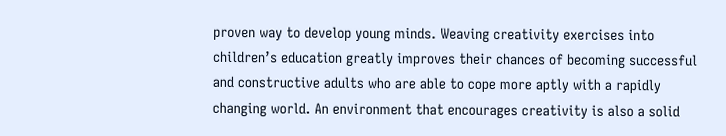proven way to develop young minds. Weaving creativity exercises into children’s education greatly improves their chances of becoming successful and constructive adults who are able to cope more aptly with a rapidly changing world. An environment that encourages creativity is also a solid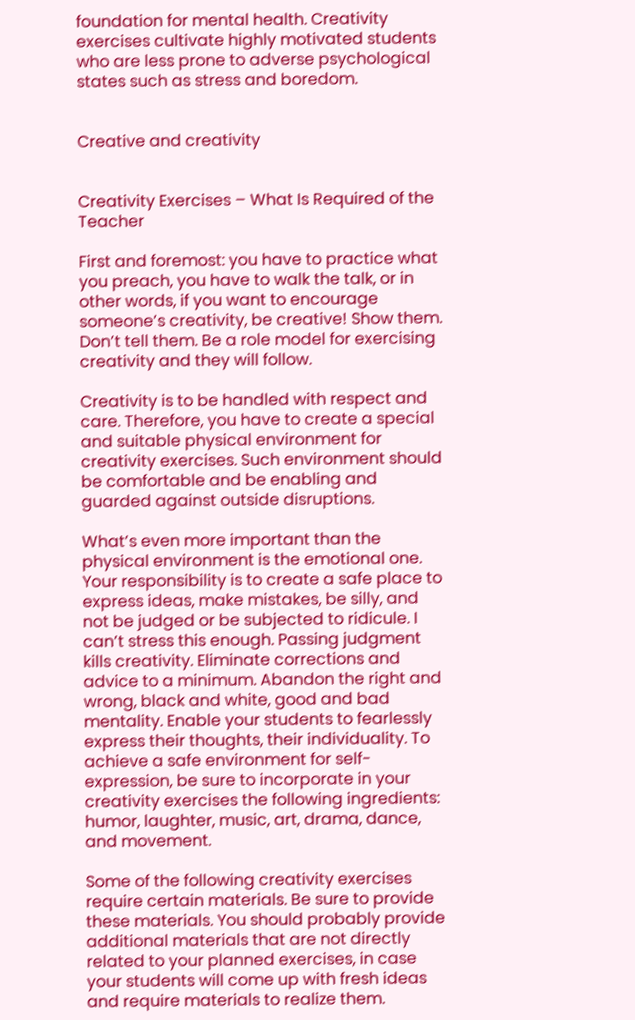foundation for mental health. Creativity exercises cultivate highly motivated students who are less prone to adverse psychological states such as stress and boredom.


Creative and creativity


Creativity Exercises – What Is Required of the Teacher

First and foremost: you have to practice what you preach, you have to walk the talk, or in other words, if you want to encourage someone’s creativity, be creative! Show them. Don’t tell them. Be a role model for exercising creativity and they will follow.

Creativity is to be handled with respect and care. Therefore, you have to create a special and suitable physical environment for creativity exercises. Such environment should be comfortable and be enabling and guarded against outside disruptions.

What’s even more important than the physical environment is the emotional one. Your responsibility is to create a safe place to express ideas, make mistakes, be silly, and not be judged or be subjected to ridicule. I can’t stress this enough. Passing judgment kills creativity. Eliminate corrections and advice to a minimum. Abandon the right and wrong, black and white, good and bad mentality. Enable your students to fearlessly express their thoughts, their individuality. To achieve a safe environment for self-expression, be sure to incorporate in your creativity exercises the following ingredients: humor, laughter, music, art, drama, dance, and movement.

Some of the following creativity exercises require certain materials. Be sure to provide these materials. You should probably provide additional materials that are not directly related to your planned exercises, in case your students will come up with fresh ideas and require materials to realize them.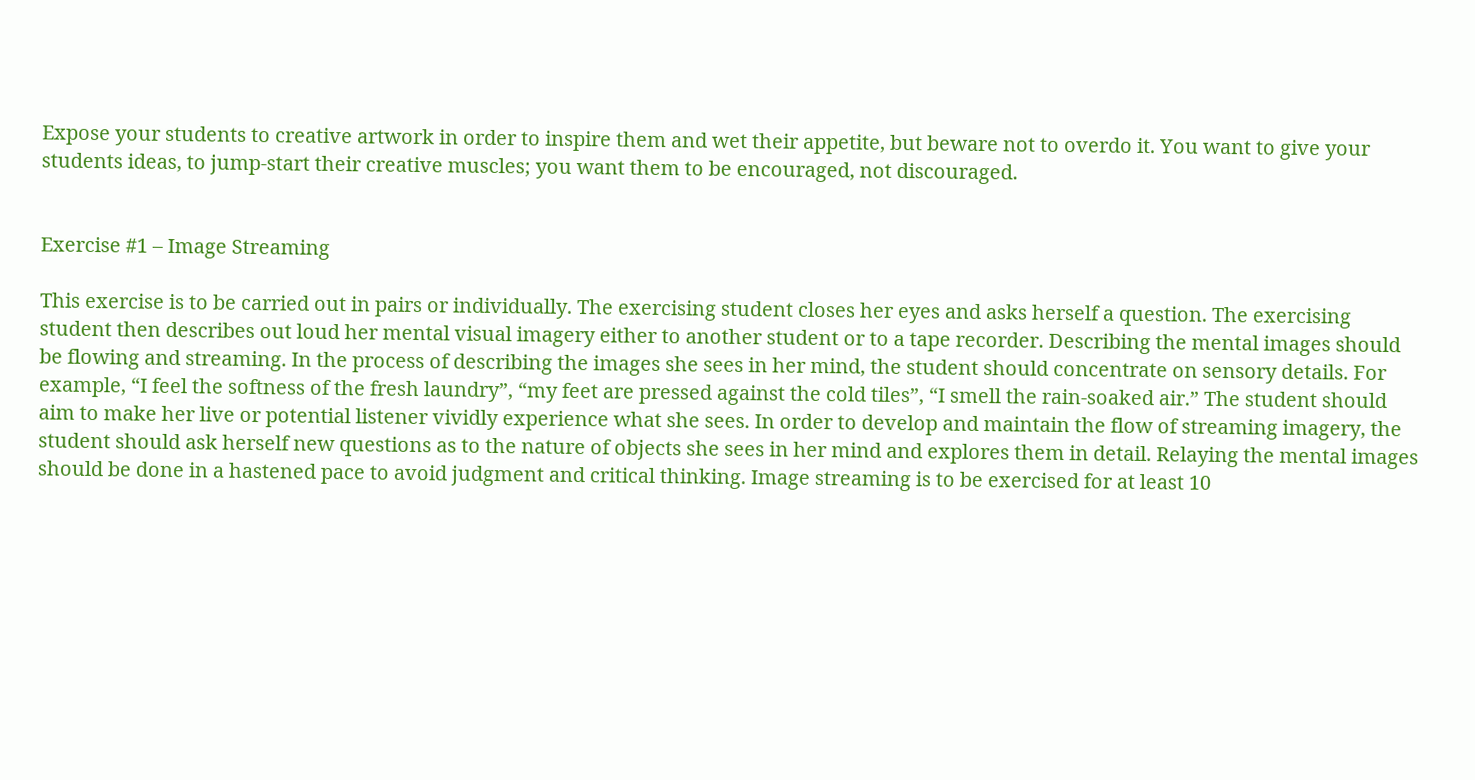Expose your students to creative artwork in order to inspire them and wet their appetite, but beware not to overdo it. You want to give your students ideas, to jump-start their creative muscles; you want them to be encouraged, not discouraged.


Exercise #1 – Image Streaming

This exercise is to be carried out in pairs or individually. The exercising student closes her eyes and asks herself a question. The exercising student then describes out loud her mental visual imagery either to another student or to a tape recorder. Describing the mental images should be flowing and streaming. In the process of describing the images she sees in her mind, the student should concentrate on sensory details. For example, “I feel the softness of the fresh laundry”, “my feet are pressed against the cold tiles”, “I smell the rain-soaked air.” The student should aim to make her live or potential listener vividly experience what she sees. In order to develop and maintain the flow of streaming imagery, the student should ask herself new questions as to the nature of objects she sees in her mind and explores them in detail. Relaying the mental images should be done in a hastened pace to avoid judgment and critical thinking. Image streaming is to be exercised for at least 10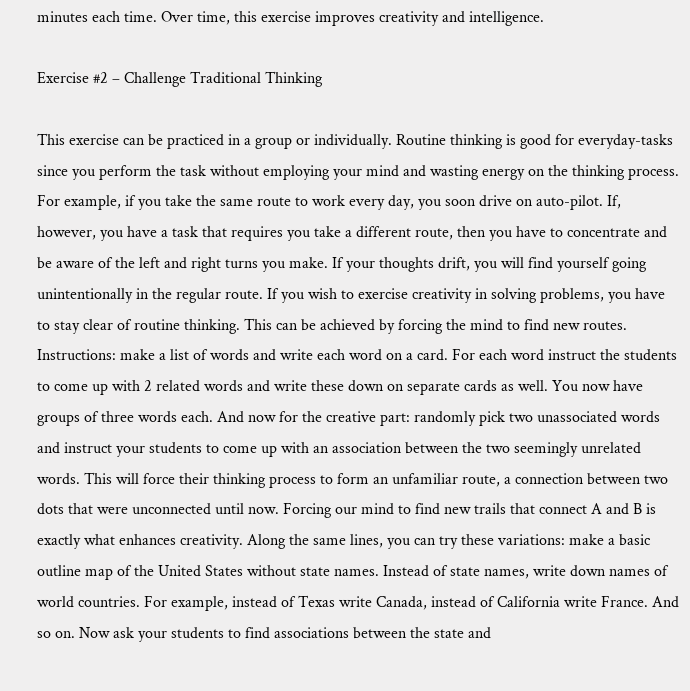minutes each time. Over time, this exercise improves creativity and intelligence.

Exercise #2 – Challenge Traditional Thinking

This exercise can be practiced in a group or individually. Routine thinking is good for everyday-tasks since you perform the task without employing your mind and wasting energy on the thinking process. For example, if you take the same route to work every day, you soon drive on auto-pilot. If, however, you have a task that requires you take a different route, then you have to concentrate and be aware of the left and right turns you make. If your thoughts drift, you will find yourself going unintentionally in the regular route. If you wish to exercise creativity in solving problems, you have to stay clear of routine thinking. This can be achieved by forcing the mind to find new routes. Instructions: make a list of words and write each word on a card. For each word instruct the students to come up with 2 related words and write these down on separate cards as well. You now have groups of three words each. And now for the creative part: randomly pick two unassociated words and instruct your students to come up with an association between the two seemingly unrelated words. This will force their thinking process to form an unfamiliar route, a connection between two dots that were unconnected until now. Forcing our mind to find new trails that connect A and B is exactly what enhances creativity. Along the same lines, you can try these variations: make a basic outline map of the United States without state names. Instead of state names, write down names of world countries. For example, instead of Texas write Canada, instead of California write France. And so on. Now ask your students to find associations between the state and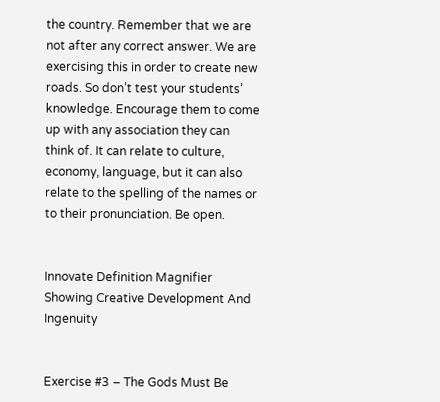the country. Remember that we are not after any correct answer. We are exercising this in order to create new roads. So don’t test your students’ knowledge. Encourage them to come up with any association they can think of. It can relate to culture, economy, language, but it can also relate to the spelling of the names or to their pronunciation. Be open.


Innovate Definition Magnifier Showing Creative Development And Ingenuity


Exercise #3 – The Gods Must Be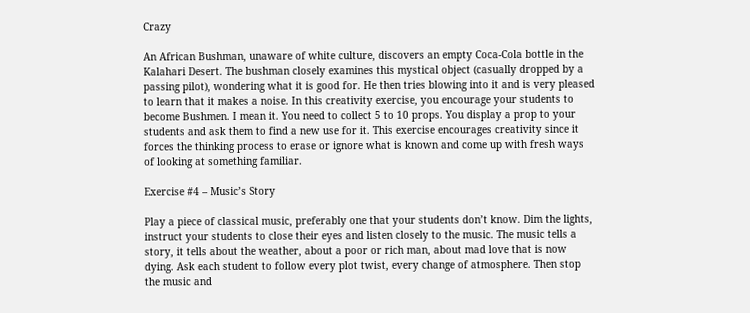Crazy

An African Bushman, unaware of white culture, discovers an empty Coca-Cola bottle in the Kalahari Desert. The bushman closely examines this mystical object (casually dropped by a passing pilot), wondering what it is good for. He then tries blowing into it and is very pleased to learn that it makes a noise. In this creativity exercise, you encourage your students to become Bushmen. I mean it. You need to collect 5 to 10 props. You display a prop to your students and ask them to find a new use for it. This exercise encourages creativity since it forces the thinking process to erase or ignore what is known and come up with fresh ways of looking at something familiar.

Exercise #4 – Music’s Story

Play a piece of classical music, preferably one that your students don’t know. Dim the lights, instruct your students to close their eyes and listen closely to the music. The music tells a story, it tells about the weather, about a poor or rich man, about mad love that is now dying. Ask each student to follow every plot twist, every change of atmosphere. Then stop the music and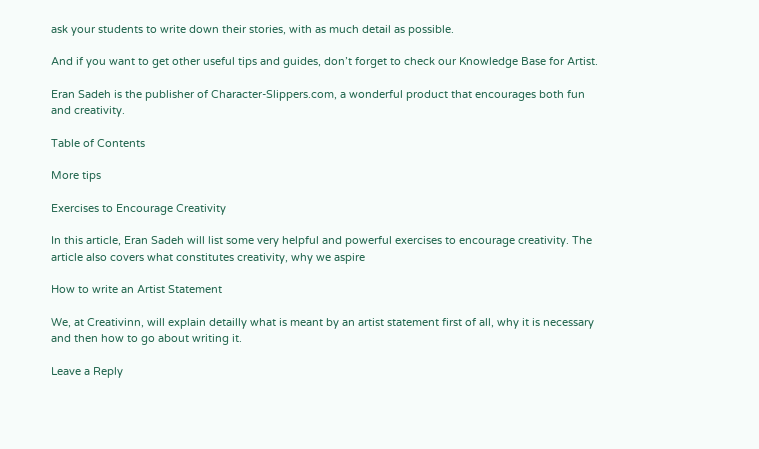ask your students to write down their stories, with as much detail as possible.

And if you want to get other useful tips and guides, don’t forget to check our Knowledge Base for Artist.

Eran Sadeh is the publisher of Character-Slippers.com, a wonderful product that encourages both fun and creativity.

Table of Contents

More tips

Exercises to Encourage Creativity

In this article, Eran Sadeh will list some very helpful and powerful exercises to encourage creativity. The article also covers what constitutes creativity, why we aspire

How to write an Artist Statement

We, at Creativinn, will explain detailly what is meant by an artist statement first of all, why it is necessary and then how to go about writing it.

Leave a Reply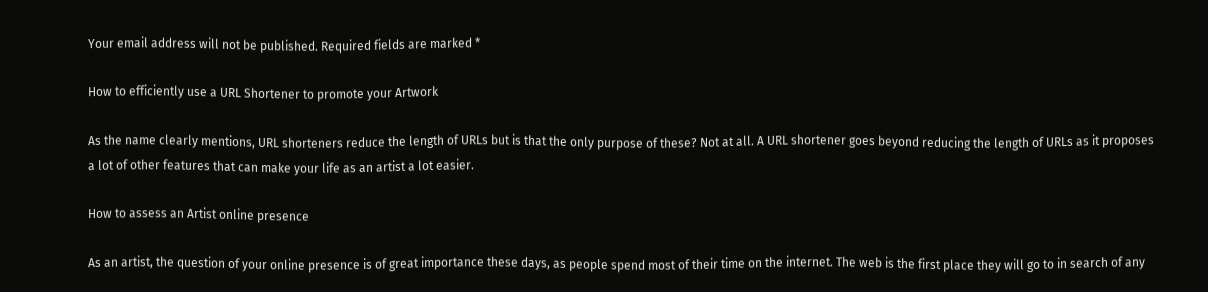Your email address will not be published. Required fields are marked *

How to efficiently use a URL Shortener to promote your Artwork

As the name clearly mentions, URL shorteners reduce the length of URLs but is that the only purpose of these? Not at all. A URL shortener goes beyond reducing the length of URLs as it proposes a lot of other features that can make your life as an artist a lot easier.

How to assess an Artist online presence

As an artist, the question of your online presence is of great importance these days, as people spend most of their time on the internet. The web is the first place they will go to in search of any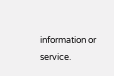information or service.